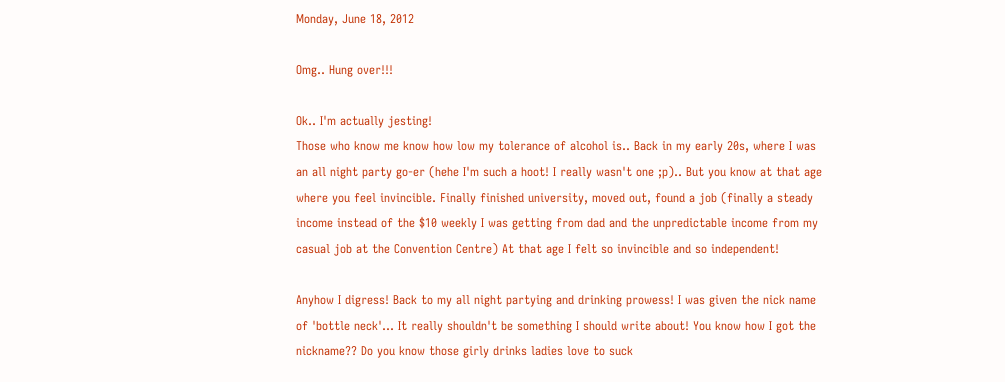Monday, June 18, 2012

Omg.. Hung over!!!

Ok.. I'm actually jesting!
Those who know me know how low my tolerance of alcohol is.. Back in my early 20s, where I was an all night party go-er (hehe I'm such a hoot! I really wasn't one ;p).. But you know at that age where you feel invincible. Finally finished university, moved out, found a job (finally a steady income instead of the $10 weekly I was getting from dad and the unpredictable income from my casual job at the Convention Centre) At that age I felt so invincible and so independent!

Anyhow I digress! Back to my all night partying and drinking prowess! I was given the nick name of 'bottle neck'... It really shouldn't be something I should write about! You know how I got the nickname?? Do you know those girly drinks ladies love to suck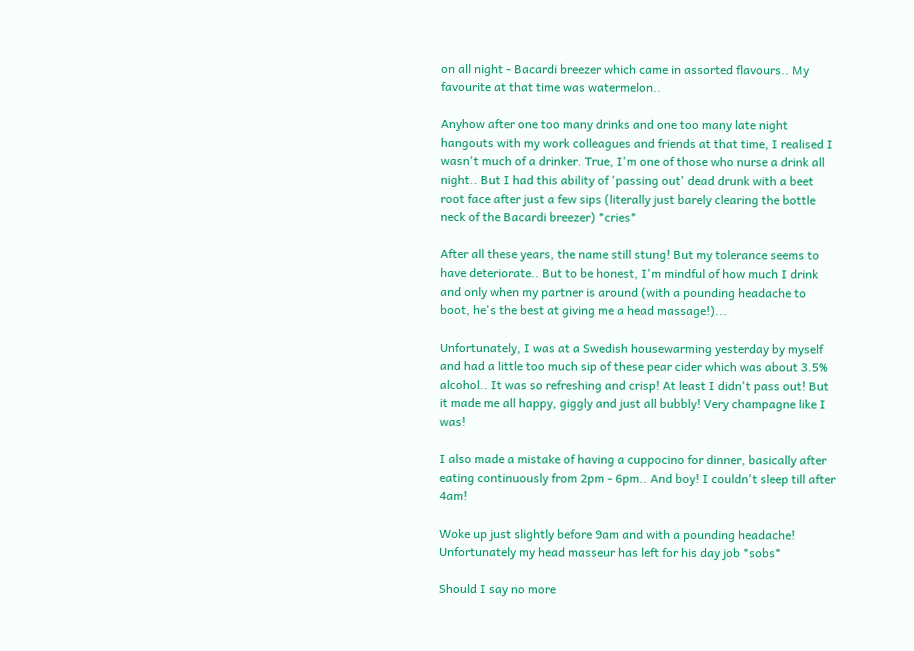on all night - Bacardi breezer which came in assorted flavours.. My favourite at that time was watermelon..

Anyhow after one too many drinks and one too many late night hangouts with my work colleagues and friends at that time, I realised I wasn't much of a drinker. True, I'm one of those who nurse a drink all night.. But I had this ability of 'passing out' dead drunk with a beet root face after just a few sips (literally just barely clearing the bottle neck of the Bacardi breezer) *cries*

After all these years, the name still stung! But my tolerance seems to have deteriorate.. But to be honest, I'm mindful of how much I drink and only when my partner is around (with a pounding headache to boot, he's the best at giving me a head massage!)...

Unfortunately, I was at a Swedish housewarming yesterday by myself and had a little too much sip of these pear cider which was about 3.5% alcohol.. It was so refreshing and crisp! At least I didn't pass out! But it made me all happy, giggly and just all bubbly! Very champagne like I was!

I also made a mistake of having a cuppocino for dinner, basically after eating continuously from 2pm - 6pm.. And boy! I couldn't sleep till after 4am!

Woke up just slightly before 9am and with a pounding headache! Unfortunately my head masseur has left for his day job *sobs*

Should I say no more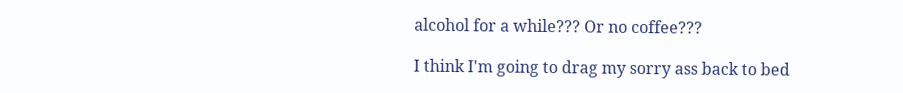alcohol for a while??? Or no coffee???

I think I'm going to drag my sorry ass back to bed